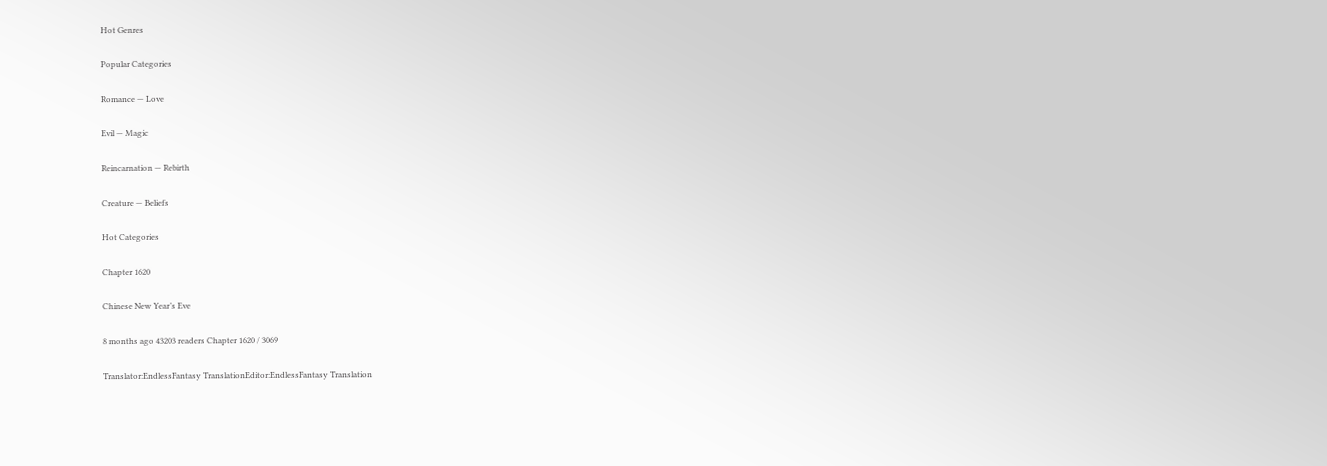Hot Genres

Popular Categories

Romance — Love

Evil — Magic

Reincarnation — Rebirth

Creature — Beliefs

Hot Categories

Chapter 1620

Chinese New Year’s Eve

8 months ago 43203 readers Chapter 1620 / 3069

Translator:EndlessFantasy TranslationEditor:EndlessFantasy Translation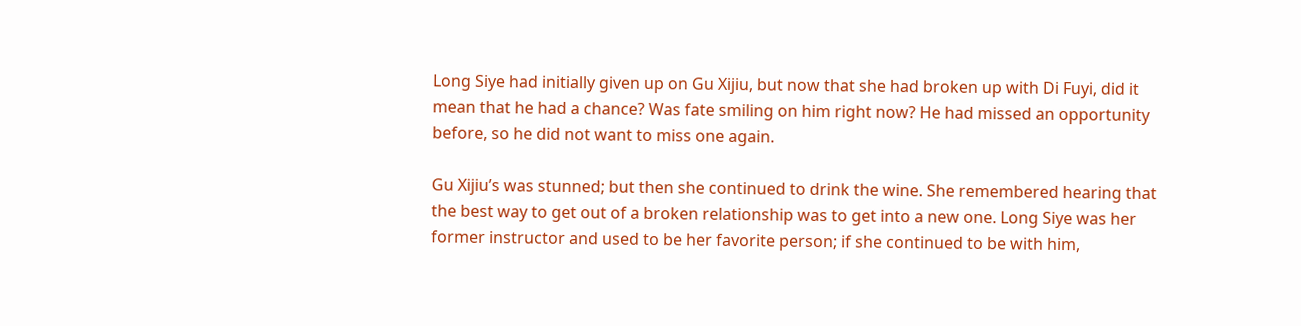Long Siye had initially given up on Gu Xijiu, but now that she had broken up with Di Fuyi, did it mean that he had a chance? Was fate smiling on him right now? He had missed an opportunity before, so he did not want to miss one again.

Gu Xijiu’s was stunned; but then she continued to drink the wine. She remembered hearing that the best way to get out of a broken relationship was to get into a new one. Long Siye was her former instructor and used to be her favorite person; if she continued to be with him,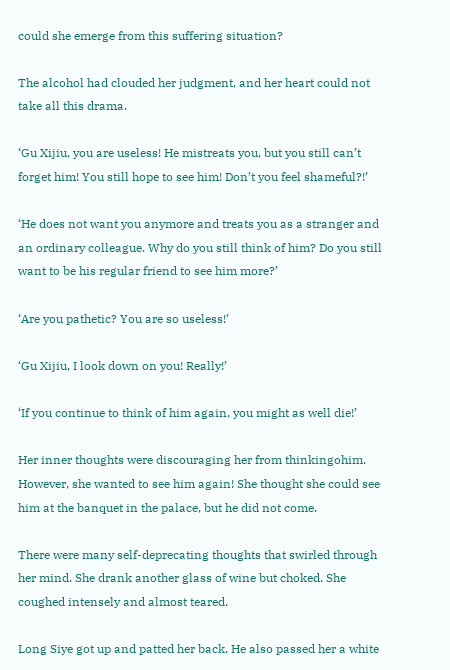could she emerge from this suffering situation?

The alcohol had clouded her judgment, and her heart could not take all this drama.

‘Gu Xijiu, you are useless! He mistreats you, but you still can’t forget him! You still hope to see him! Don’t you feel shameful?!’

‘He does not want you anymore and treats you as a stranger and an ordinary colleague. Why do you still think of him? Do you still want to be his regular friend to see him more?’

‘Are you pathetic? You are so useless!’

‘Gu Xijiu, I look down on you! Really!’

‘If you continue to think of him again, you might as well die!’

Her inner thoughts were discouraging her from thinkingohim. However, she wanted to see him again! She thought she could see him at the banquet in the palace, but he did not come.

There were many self-deprecating thoughts that swirled through her mind. She drank another glass of wine but choked. She coughed intensely and almost teared.

Long Siye got up and patted her back. He also passed her a white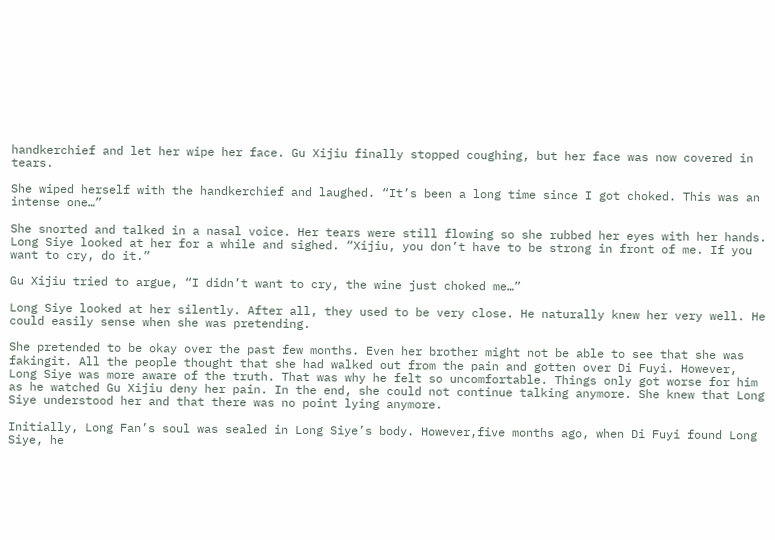handkerchief and let her wipe her face. Gu Xijiu finally stopped coughing, but her face was now covered in tears.

She wiped herself with the handkerchief and laughed. “It’s been a long time since I got choked. This was an intense one…”

She snorted and talked in a nasal voice. Her tears were still flowing so she rubbed her eyes with her hands. Long Siye looked at her for a while and sighed. “Xijiu, you don’t have to be strong in front of me. If you want to cry, do it.”

Gu Xijiu tried to argue, “I didn’t want to cry, the wine just choked me…”

Long Siye looked at her silently. After all, they used to be very close. He naturally knew her very well. He could easily sense when she was pretending.

She pretended to be okay over the past few months. Even her brother might not be able to see that she was fakingit. All the people thought that she had walked out from the pain and gotten over Di Fuyi. However, Long Siye was more aware of the truth. That was why he felt so uncomfortable. Things only got worse for him as he watched Gu Xijiu deny her pain. In the end, she could not continue talking anymore. She knew that Long Siye understood her and that there was no point lying anymore.

Initially, Long Fan’s soul was sealed in Long Siye’s body. However,five months ago, when Di Fuyi found Long Siye, he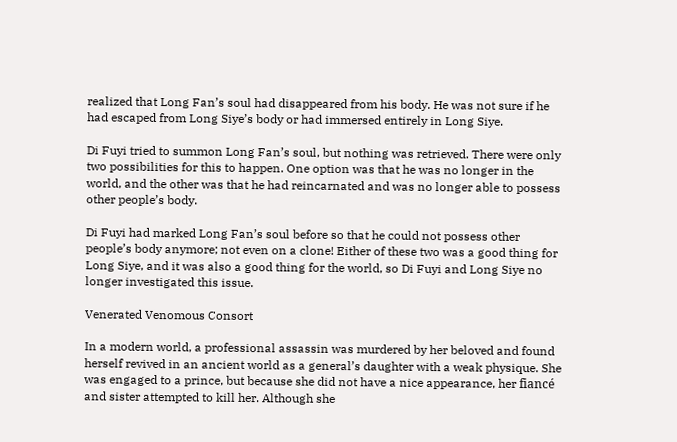realized that Long Fan’s soul had disappeared from his body. He was not sure if he had escaped from Long Siye’s body or had immersed entirely in Long Siye.

Di Fuyi tried to summon Long Fan’s soul, but nothing was retrieved. There were only two possibilities for this to happen. One option was that he was no longer in the world, and the other was that he had reincarnated and was no longer able to possess other people’s body.

Di Fuyi had marked Long Fan’s soul before so that he could not possess other people’s body anymore; not even on a clone! Either of these two was a good thing for Long Siye, and it was also a good thing for the world, so Di Fuyi and Long Siye no longer investigated this issue.

Venerated Venomous Consort

In a modern world, a professional assassin was murdered by her beloved and found herself revived in an ancient world as a general’s daughter with a weak physique. She was engaged to a prince, but because she did not have a nice appearance, her fiancé and sister attempted to kill her. Although she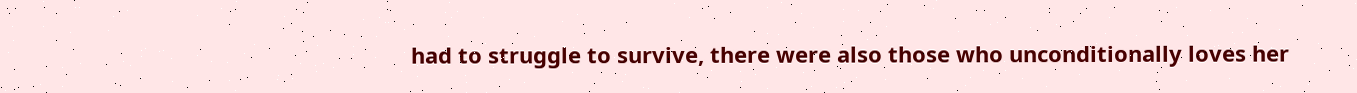had to struggle to survive, there were also those who unconditionally loves her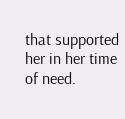that supported her in her time of need.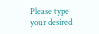Please type your desired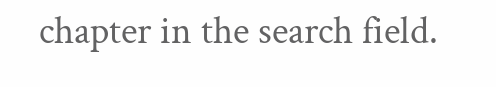chapter in the search field.